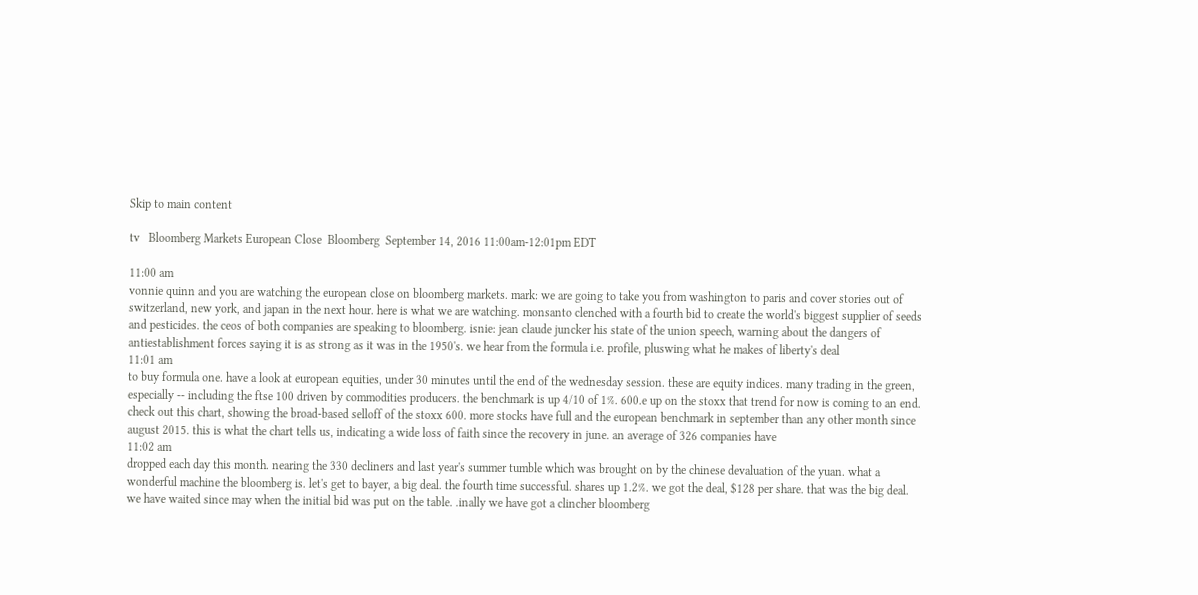Skip to main content

tv   Bloomberg Markets European Close  Bloomberg  September 14, 2016 11:00am-12:01pm EDT

11:00 am
vonnie quinn and you are watching the european close on bloomberg markets. mark: we are going to take you from washington to paris and cover stories out of switzerland, new york, and japan in the next hour. here is what we are watching. monsanto clenched with a fourth bid to create the world's biggest supplier of seeds and pesticides. the ceos of both companies are speaking to bloomberg. isnie: jean claude juncker his state of the union speech, warning about the dangers of antiestablishment forces saying it is as strong as it was in the 1950's. we hear from the formula i.e. profile, pluswing what he makes of liberty's deal
11:01 am
to buy formula one. have a look at european equities, under 30 minutes until the end of the wednesday session. these are equity indices. many trading in the green, especially -- including the ftse 100 driven by commodities producers. the benchmark is up 4/10 of 1%. 600.e up on the stoxx that trend for now is coming to an end. check out this chart, showing the broad-based selloff of the stoxx 600. more stocks have full and the european benchmark in september than any other month since august 2015. this is what the chart tells us, indicating a wide loss of faith since the recovery in june. an average of 326 companies have
11:02 am
dropped each day this month. nearing the 330 decliners and last year's summer tumble which was brought on by the chinese devaluation of the yuan. what a wonderful machine the bloomberg is. let's get to bayer, a big deal. the fourth time successful. shares up 1.2%. we got the deal, $128 per share. that was the big deal. we have waited since may when the initial bid was put on the table. .inally we have got a clincher bloomberg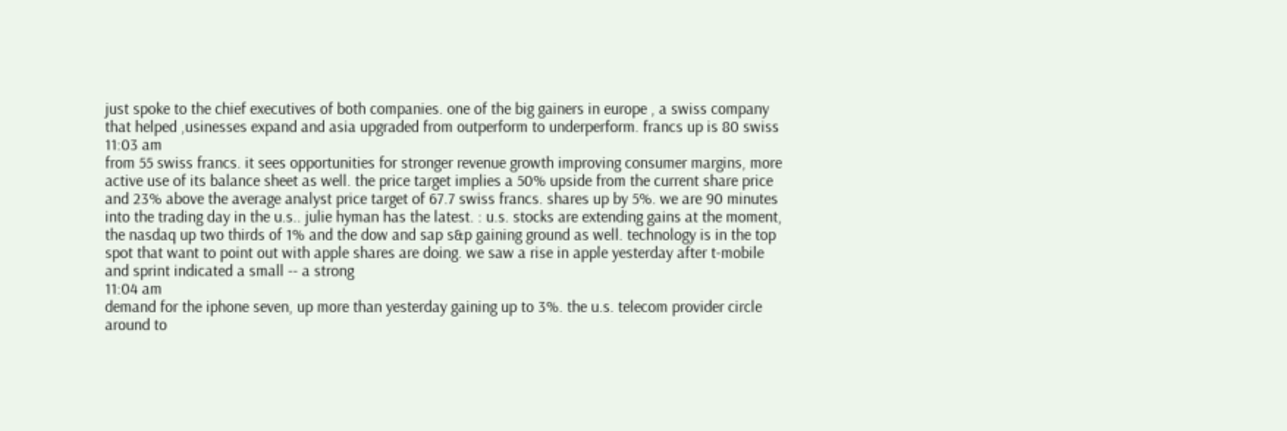just spoke to the chief executives of both companies. one of the big gainers in europe , a swiss company that helped ,usinesses expand and asia upgraded from outperform to underperform. francs up is 80 swiss
11:03 am
from 55 swiss francs. it sees opportunities for stronger revenue growth improving consumer margins, more active use of its balance sheet as well. the price target implies a 50% upside from the current share price and 23% above the average analyst price target of 67.7 swiss francs. shares up by 5%. we are 90 minutes into the trading day in the u.s.. julie hyman has the latest. : u.s. stocks are extending gains at the moment, the nasdaq up two thirds of 1% and the dow and sap s&p gaining ground as well. technology is in the top spot that want to point out with apple shares are doing. we saw a rise in apple yesterday after t-mobile and sprint indicated a small -- a strong
11:04 am
demand for the iphone seven, up more than yesterday gaining up to 3%. the u.s. telecom provider circle around to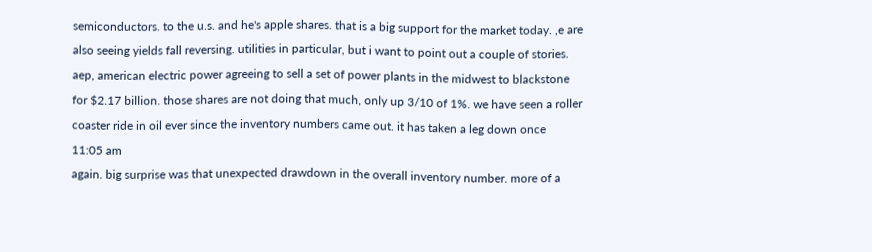semiconductors. to the u.s. and he's apple shares. that is a big support for the market today. ,e are also seeing yields fall reversing. utilities in particular, but i want to point out a couple of stories. aep, american electric power agreeing to sell a set of power plants in the midwest to blackstone for $2.17 billion. those shares are not doing that much, only up 3/10 of 1%. we have seen a roller coaster ride in oil ever since the inventory numbers came out. it has taken a leg down once
11:05 am
again. big surprise was that unexpected drawdown in the overall inventory number. more of a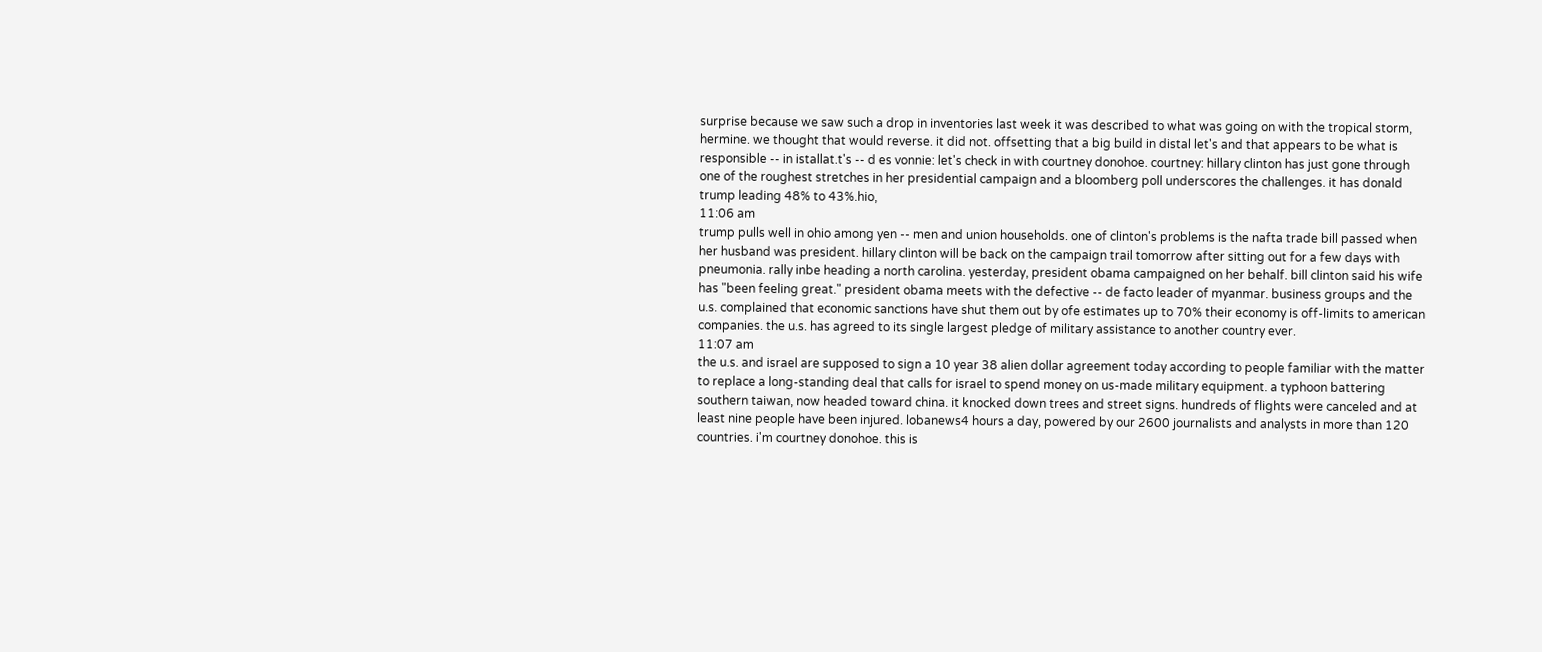surprise because we saw such a drop in inventories last week it was described to what was going on with the tropical storm, hermine. we thought that would reverse. it did not. offsetting that a big build in distal let's and that appears to be what is responsible -- in istallat.t's -- d es vonnie: let's check in with courtney donohoe. courtney: hillary clinton has just gone through one of the roughest stretches in her presidential campaign and a bloomberg poll underscores the challenges. it has donald trump leading 48% to 43%.hio,
11:06 am
trump pulls well in ohio among yen -- men and union households. one of clinton's problems is the nafta trade bill passed when her husband was president. hillary clinton will be back on the campaign trail tomorrow after sitting out for a few days with pneumonia. rally inbe heading a north carolina. yesterday, president obama campaigned on her behalf. bill clinton said his wife has "been feeling great." president obama meets with the defective -- de facto leader of myanmar. business groups and the u.s. complained that economic sanctions have shut them out by ofe estimates up to 70% their economy is off-limits to american companies. the u.s. has agreed to its single largest pledge of military assistance to another country ever.
11:07 am
the u.s. and israel are supposed to sign a 10 year 38 alien dollar agreement today according to people familiar with the matter to replace a long-standing deal that calls for israel to spend money on us-made military equipment. a typhoon battering southern taiwan, now headed toward china. it knocked down trees and street signs. hundreds of flights were canceled and at least nine people have been injured. lobanews4 hours a day, powered by our 2600 journalists and analysts in more than 120 countries. i'm courtney donohoe. this is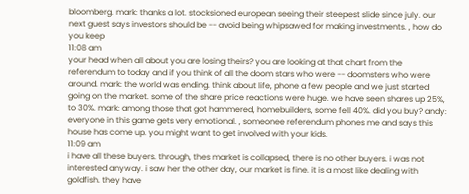bloomberg. mark: thanks a lot. stocksioned european seeing their steepest slide since july. our next guest says investors should be -- avoid being whipsawed for making investments. , how do you keep
11:08 am
your head when all about you are losing theirs? you are looking at that chart from the referendum to today and if you think of all the doom stars who were -- doomsters who were around. mark: the world was ending. think about life, phone a few people and we just started going on the market. some of the share price reactions were huge. we have seen shares up 25%, to 30%. mark: among those that got hammered, homebuilders, some fell 40%. did you buy? andy: everyone in this game gets very emotional. , someonee referendum phones me and says this house has come up. you might want to get involved with your kids.
11:09 am
i have all these buyers. through, thes market is collapsed, there is no other buyers. i was not interested anyway. i saw her the other day, our market is fine. it is a most like dealing with goldfish. they have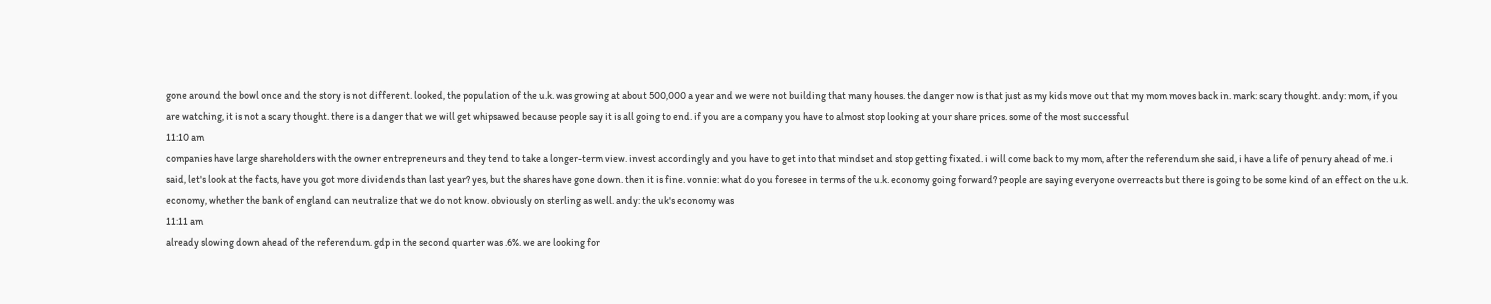gone around the bowl once and the story is not different. looked, the population of the u.k. was growing at about 500,000 a year and we were not building that many houses. the danger now is that just as my kids move out that my mom moves back in. mark: scary thought. andy: mom, if you are watching, it is not a scary thought. there is a danger that we will get whipsawed because people say it is all going to end. if you are a company you have to almost stop looking at your share prices. some of the most successful
11:10 am
companies have large shareholders with the owner entrepreneurs and they tend to take a longer-term view. invest accordingly and you have to get into that mindset and stop getting fixated. i will come back to my mom, after the referendum she said, i have a life of penury ahead of me. i said, let's look at the facts, have you got more dividends than last year? yes, but the shares have gone down. then it is fine. vonnie: what do you foresee in terms of the u.k. economy going forward? people are saying everyone overreacts but there is going to be some kind of an effect on the u.k. economy, whether the bank of england can neutralize that we do not know. obviously on sterling as well. andy: the uk's economy was
11:11 am
already slowing down ahead of the referendum. gdp in the second quarter was .6%. we are looking for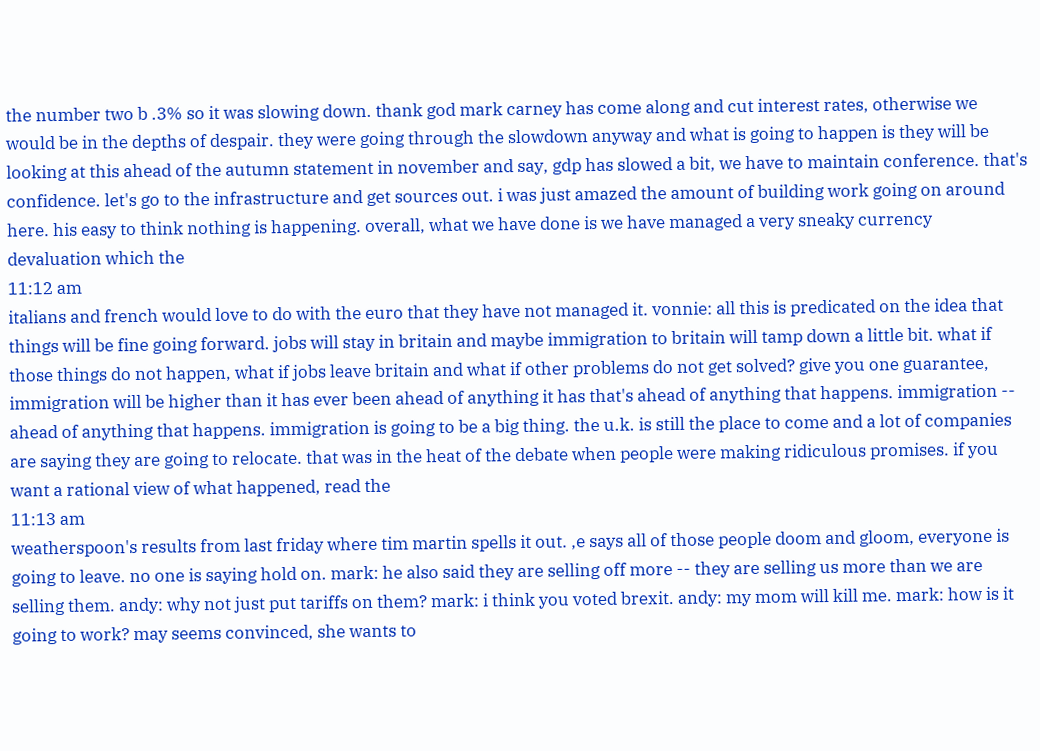the number two b .3% so it was slowing down. thank god mark carney has come along and cut interest rates, otherwise we would be in the depths of despair. they were going through the slowdown anyway and what is going to happen is they will be looking at this ahead of the autumn statement in november and say, gdp has slowed a bit, we have to maintain conference. that's confidence. let's go to the infrastructure and get sources out. i was just amazed the amount of building work going on around here. his easy to think nothing is happening. overall, what we have done is we have managed a very sneaky currency devaluation which the
11:12 am
italians and french would love to do with the euro that they have not managed it. vonnie: all this is predicated on the idea that things will be fine going forward. jobs will stay in britain and maybe immigration to britain will tamp down a little bit. what if those things do not happen, what if jobs leave britain and what if other problems do not get solved? give you one guarantee, immigration will be higher than it has ever been ahead of anything it has that's ahead of anything that happens. immigration -- ahead of anything that happens. immigration is going to be a big thing. the u.k. is still the place to come and a lot of companies are saying they are going to relocate. that was in the heat of the debate when people were making ridiculous promises. if you want a rational view of what happened, read the
11:13 am
weatherspoon's results from last friday where tim martin spells it out. ,e says all of those people doom and gloom, everyone is going to leave. no one is saying hold on. mark: he also said they are selling off more -- they are selling us more than we are selling them. andy: why not just put tariffs on them? mark: i think you voted brexit. andy: my mom will kill me. mark: how is it going to work? may seems convinced, she wants to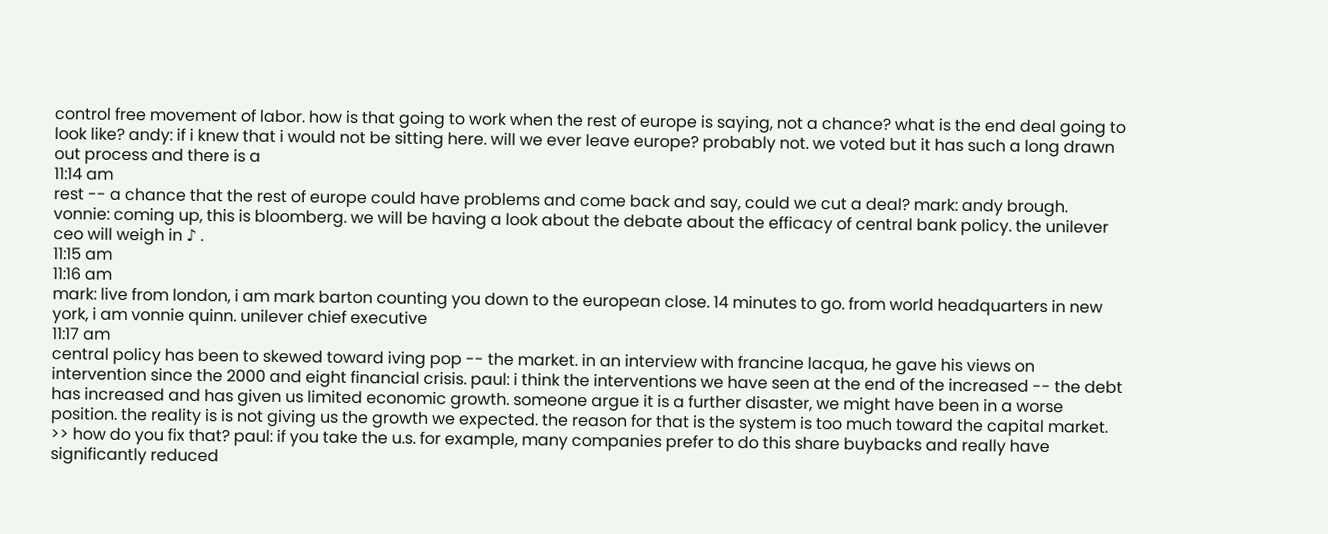control free movement of labor. how is that going to work when the rest of europe is saying, not a chance? what is the end deal going to look like? andy: if i knew that i would not be sitting here. will we ever leave europe? probably not. we voted but it has such a long drawn out process and there is a
11:14 am
rest -- a chance that the rest of europe could have problems and come back and say, could we cut a deal? mark: andy brough. vonnie: coming up, this is bloomberg. we will be having a look about the debate about the efficacy of central bank policy. the unilever ceo will weigh in ♪ .
11:15 am
11:16 am
mark: live from london, i am mark barton counting you down to the european close. 14 minutes to go. from world headquarters in new york, i am vonnie quinn. unilever chief executive
11:17 am
central policy has been to skewed toward iving pop -- the market. in an interview with francine lacqua, he gave his views on intervention since the 2000 and eight financial crisis. paul: i think the interventions we have seen at the end of the increased -- the debt has increased and has given us limited economic growth. someone argue it is a further disaster, we might have been in a worse position. the reality is is not giving us the growth we expected. the reason for that is the system is too much toward the capital market. >> how do you fix that? paul: if you take the u.s. for example, many companies prefer to do this share buybacks and really have significantly reduced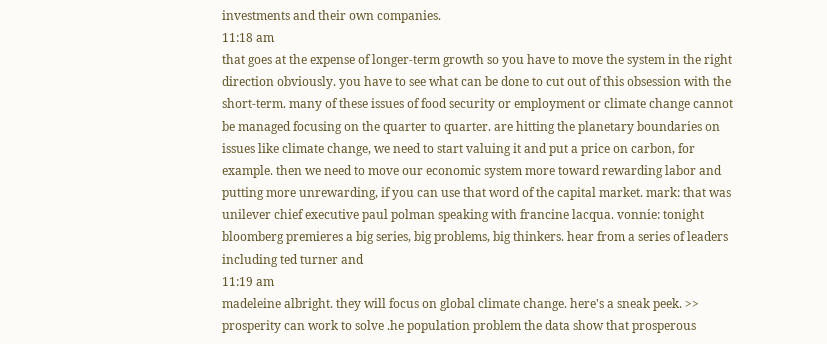investments and their own companies.
11:18 am
that goes at the expense of longer-term growth so you have to move the system in the right direction obviously. you have to see what can be done to cut out of this obsession with the short-term. many of these issues of food security or employment or climate change cannot be managed focusing on the quarter to quarter. are hitting the planetary boundaries on issues like climate change, we need to start valuing it and put a price on carbon, for example. then we need to move our economic system more toward rewarding labor and putting more unrewarding, if you can use that word of the capital market. mark: that was unilever chief executive paul polman speaking with francine lacqua. vonnie: tonight bloomberg premieres a big series, big problems, big thinkers. hear from a series of leaders including ted turner and
11:19 am
madeleine albright. they will focus on global climate change. here's a sneak peek. >> prosperity can work to solve .he population problem the data show that prosperous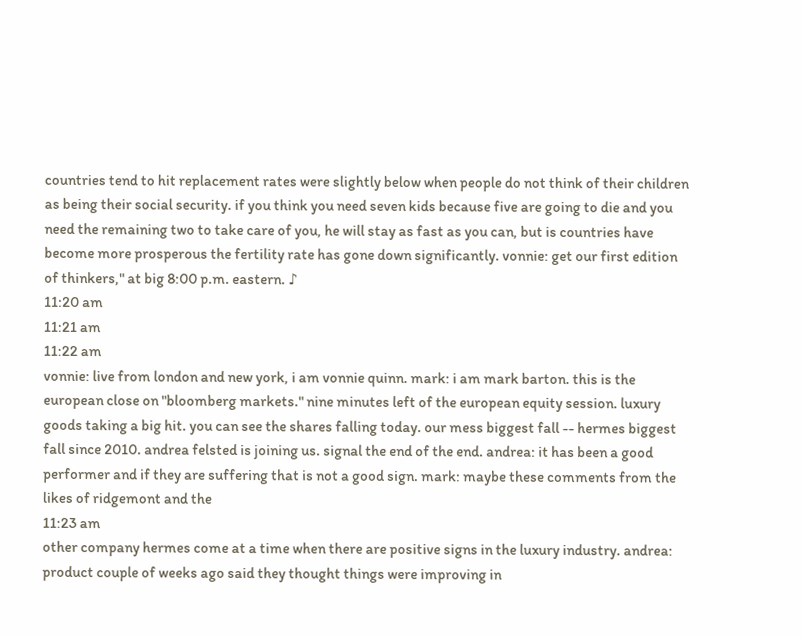countries tend to hit replacement rates were slightly below when people do not think of their children as being their social security. if you think you need seven kids because five are going to die and you need the remaining two to take care of you, he will stay as fast as you can, but is countries have become more prosperous the fertility rate has gone down significantly. vonnie: get our first edition of thinkers," at big 8:00 p.m. eastern. ♪
11:20 am
11:21 am
11:22 am
vonnie: live from london and new york, i am vonnie quinn. mark: i am mark barton. this is the european close on "bloomberg markets." nine minutes left of the european equity session. luxury goods taking a big hit. you can see the shares falling today. our mess biggest fall -- hermes biggest fall since 2010. andrea felsted is joining us. signal the end of the end. andrea: it has been a good performer and if they are suffering that is not a good sign. mark: maybe these comments from the likes of ridgemont and the
11:23 am
other company hermes come at a time when there are positive signs in the luxury industry. andrea: product couple of weeks ago said they thought things were improving in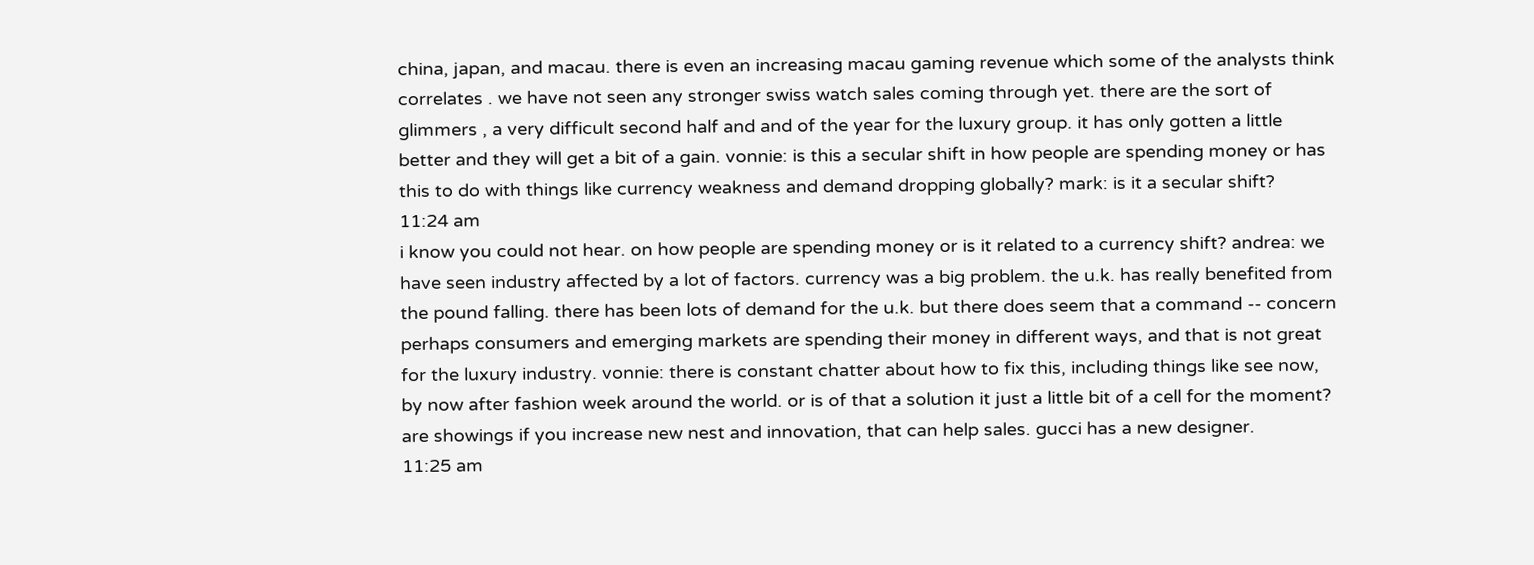china, japan, and macau. there is even an increasing macau gaming revenue which some of the analysts think correlates . we have not seen any stronger swiss watch sales coming through yet. there are the sort of glimmers , a very difficult second half and and of the year for the luxury group. it has only gotten a little better and they will get a bit of a gain. vonnie: is this a secular shift in how people are spending money or has this to do with things like currency weakness and demand dropping globally? mark: is it a secular shift?
11:24 am
i know you could not hear. on how people are spending money or is it related to a currency shift? andrea: we have seen industry affected by a lot of factors. currency was a big problem. the u.k. has really benefited from the pound falling. there has been lots of demand for the u.k. but there does seem that a command -- concern perhaps consumers and emerging markets are spending their money in different ways, and that is not great for the luxury industry. vonnie: there is constant chatter about how to fix this, including things like see now, by now after fashion week around the world. or is of that a solution it just a little bit of a cell for the moment? are showings if you increase new nest and innovation, that can help sales. gucci has a new designer.
11:25 am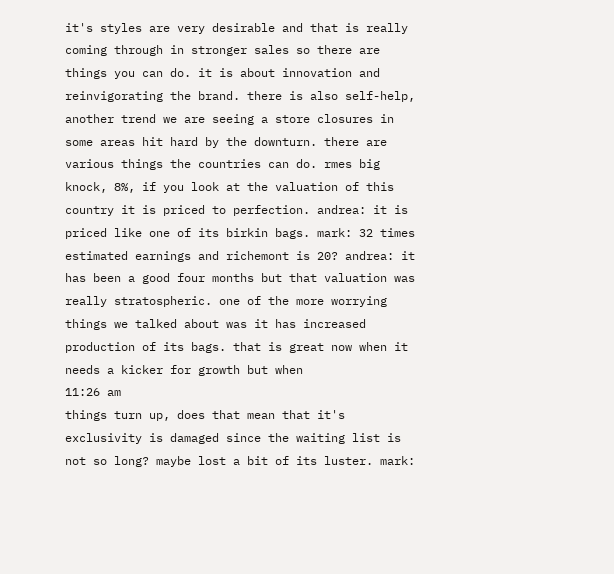it's styles are very desirable and that is really coming through in stronger sales so there are things you can do. it is about innovation and reinvigorating the brand. there is also self-help, another trend we are seeing a store closures in some areas hit hard by the downturn. there are various things the countries can do. rmes big knock, 8%, if you look at the valuation of this country it is priced to perfection. andrea: it is priced like one of its birkin bags. mark: 32 times estimated earnings and richemont is 20? andrea: it has been a good four months but that valuation was really stratospheric. one of the more worrying things we talked about was it has increased production of its bags. that is great now when it needs a kicker for growth but when
11:26 am
things turn up, does that mean that it's exclusivity is damaged since the waiting list is not so long? maybe lost a bit of its luster. mark: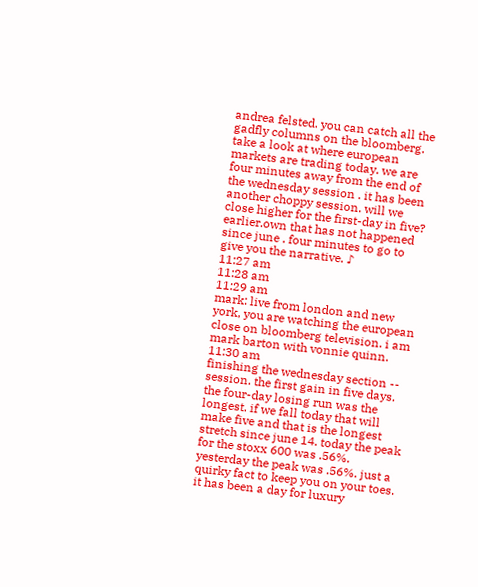andrea felsted. you can catch all the gadfly columns on the bloomberg. take a look at where european markets are trading today. we are four minutes away from the end of the wednesday session . it has been another choppy session. will we close higher for the first-day in five? earlier.own that has not happened since june . four minutes to go to give you the narrative. ♪
11:27 am
11:28 am
11:29 am
mark: live from london and new york, you are watching the european close on bloomberg television. i am mark barton with vonnie quinn.
11:30 am
finishing the wednesday section -- session. the first gain in five days. the four-day losing run was the longest. if we fall today that will make five and that is the longest stretch since june 14. today the peak for the stoxx 600 was .56%. yesterday the peak was .56%. just a quirky fact to keep you on your toes. it has been a day for luxury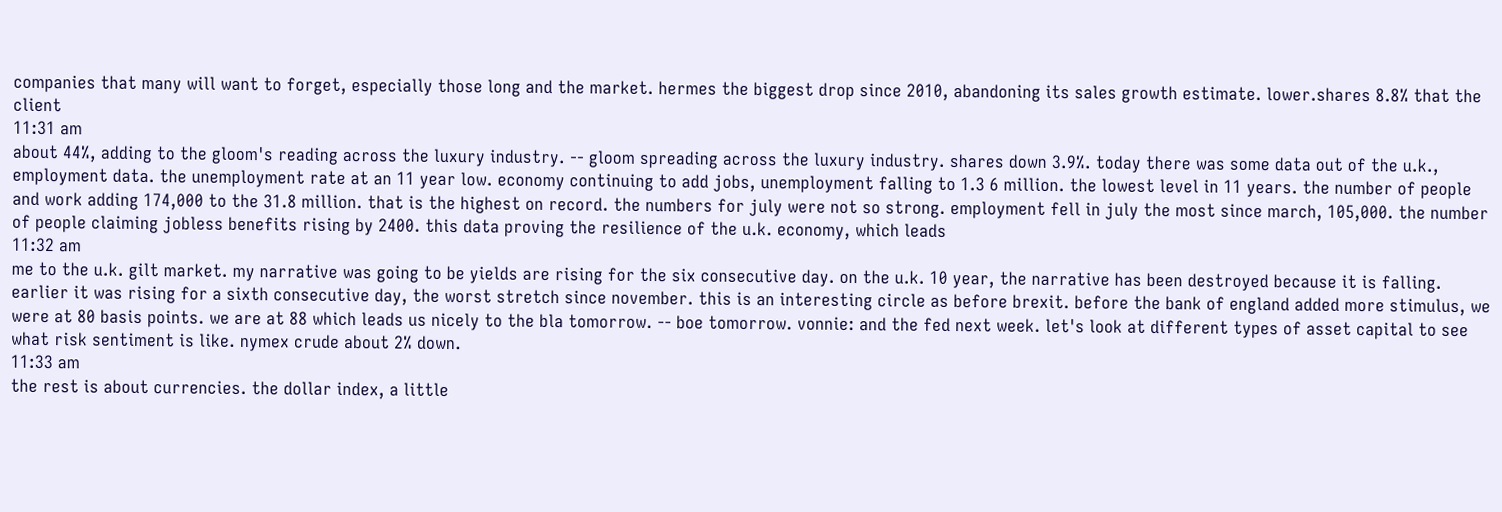companies that many will want to forget, especially those long and the market. hermes the biggest drop since 2010, abandoning its sales growth estimate. lower.shares 8.8% that the client
11:31 am
about 44%, adding to the gloom's reading across the luxury industry. -- gloom spreading across the luxury industry. shares down 3.9%. today there was some data out of the u.k., employment data. the unemployment rate at an 11 year low. economy continuing to add jobs, unemployment falling to 1.3 6 million. the lowest level in 11 years. the number of people and work adding 174,000 to the 31.8 million. that is the highest on record. the numbers for july were not so strong. employment fell in july the most since march, 105,000. the number of people claiming jobless benefits rising by 2400. this data proving the resilience of the u.k. economy, which leads
11:32 am
me to the u.k. gilt market. my narrative was going to be yields are rising for the six consecutive day. on the u.k. 10 year, the narrative has been destroyed because it is falling. earlier it was rising for a sixth consecutive day, the worst stretch since november. this is an interesting circle as before brexit. before the bank of england added more stimulus, we were at 80 basis points. we are at 88 which leads us nicely to the bla tomorrow. -- boe tomorrow. vonnie: and the fed next week. let's look at different types of asset capital to see what risk sentiment is like. nymex crude about 2% down.
11:33 am
the rest is about currencies. the dollar index, a little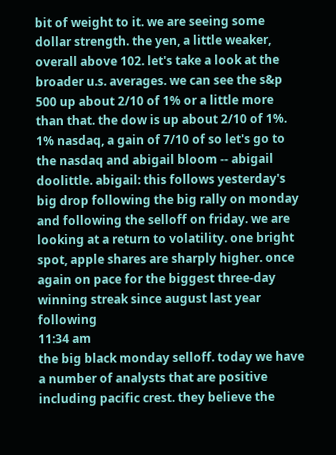bit of weight to it. we are seeing some dollar strength. the yen, a little weaker, overall above 102. let's take a look at the broader u.s. averages. we can see the s&p 500 up about 2/10 of 1% or a little more than that. the dow is up about 2/10 of 1%. 1% nasdaq, a gain of 7/10 of so let's go to the nasdaq and abigail bloom -- abigail doolittle. abigail: this follows yesterday's big drop following the big rally on monday and following the selloff on friday. we are looking at a return to volatility. one bright spot, apple shares are sharply higher. once again on pace for the biggest three-day winning streak since august last year following
11:34 am
the big black monday selloff. today we have a number of analysts that are positive including pacific crest. they believe the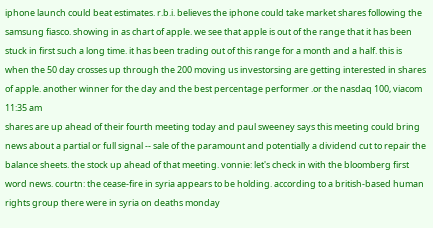iphone launch could beat estimates. r.b.i. believes the iphone could take market shares following the samsung fiasco. showing in as chart of apple. we see that apple is out of the range that it has been stuck in first such a long time. it has been trading out of this range for a month and a half. this is when the 50 day crosses up through the 200 moving us investorsing are getting interested in shares of apple. another winner for the day and the best percentage performer .or the nasdaq 100, viacom
11:35 am
shares are up ahead of their fourth meeting today and paul sweeney says this meeting could bring news about a partial or full signal -- sale of the paramount and potentially a dividend cut to repair the balance sheets. the stock up ahead of that meeting. vonnie: let's check in with the bloomberg first word news. courtn: the cease-fire in syria appears to be holding. according to a british-based human rights group there were in syria on deaths monday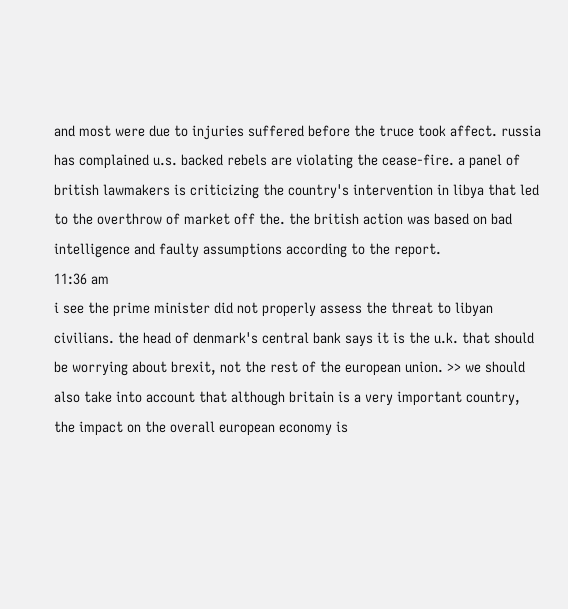and most were due to injuries suffered before the truce took affect. russia has complained u.s. backed rebels are violating the cease-fire. a panel of british lawmakers is criticizing the country's intervention in libya that led to the overthrow of market off the. the british action was based on bad intelligence and faulty assumptions according to the report.
11:36 am
i see the prime minister did not properly assess the threat to libyan civilians. the head of denmark's central bank says it is the u.k. that should be worrying about brexit, not the rest of the european union. >> we should also take into account that although britain is a very important country, the impact on the overall european economy is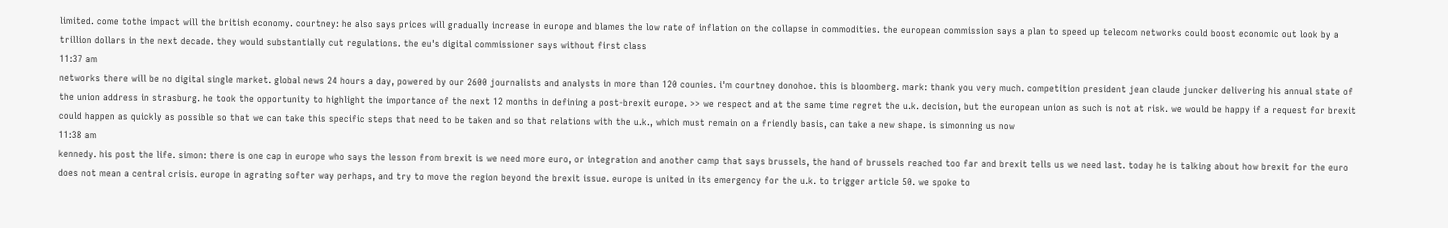limited. come tothe impact will the british economy. courtney: he also says prices will gradually increase in europe and blames the low rate of inflation on the collapse in commodities. the european commission says a plan to speed up telecom networks could boost economic out look by a trillion dollars in the next decade. they would substantially cut regulations. the eu's digital commissioner says without first class
11:37 am
networks there will be no digital single market. global news 24 hours a day, powered by our 2600 journalists and analysts in more than 120 counies. i'm courtney donohoe. this is bloomberg. mark: thank you very much. competition president jean claude juncker delivering his annual state of the union address in strasburg. he took the opportunity to highlight the importance of the next 12 months in defining a post-brexit europe. >> we respect and at the same time regret the u.k. decision, but the european union as such is not at risk. we would be happy if a request for brexit could happen as quickly as possible so that we can take this specific steps that need to be taken and so that relations with the u.k., which must remain on a friendly basis, can take a new shape. is simonning us now
11:38 am
kennedy. his post the life. simon: there is one cap in europe who says the lesson from brexit is we need more euro, or integration and another camp that says brussels, the hand of brussels reached too far and brexit tells us we need last. today he is talking about how brexit for the euro does not mean a central crisis. europe in agrating softer way perhaps, and try to move the region beyond the brexit issue. europe is united in its emergency for the u.k. to trigger article 50. we spoke to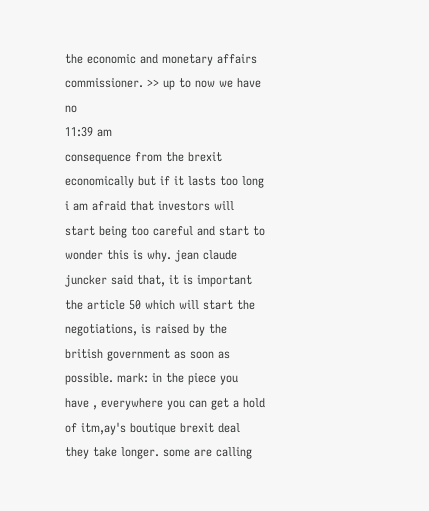the economic and monetary affairs commissioner. >> up to now we have no
11:39 am
consequence from the brexit economically but if it lasts too long i am afraid that investors will start being too careful and start to wonder this is why. jean claude juncker said that, it is important the article 50 which will start the negotiations, is raised by the british government as soon as possible. mark: in the piece you have , everywhere you can get a hold of itm,ay's boutique brexit deal they take longer. some are calling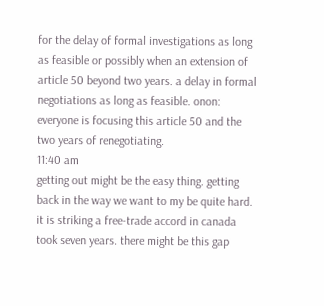for the delay of formal investigations as long as feasible or possibly when an extension of article 50 beyond two years. a delay in formal negotiations as long as feasible. onon: everyone is focusing this article 50 and the two years of renegotiating.
11:40 am
getting out might be the easy thing. getting back in the way we want to my be quite hard. it is striking a free-trade accord in canada took seven years. there might be this gap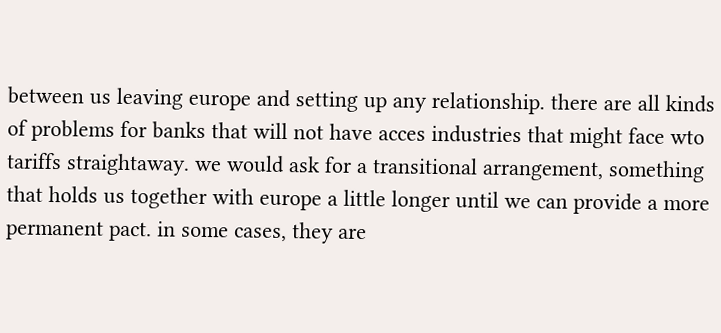between us leaving europe and setting up any relationship. there are all kinds of problems for banks that will not have acces industries that might face wto tariffs straightaway. we would ask for a transitional arrangement, something that holds us together with europe a little longer until we can provide a more permanent pact. in some cases, they are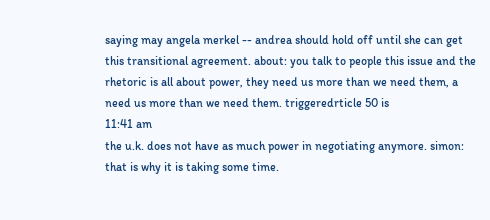saying may angela merkel -- andrea should hold off until she can get this transitional agreement. about: you talk to people this issue and the rhetoric is all about power, they need us more than we need them, a need us more than we need them. triggeredrticle 50 is
11:41 am
the u.k. does not have as much power in negotiating anymore. simon: that is why it is taking some time.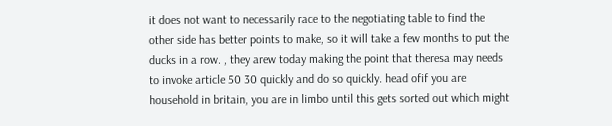it does not want to necessarily race to the negotiating table to find the other side has better points to make, so it will take a few months to put the ducks in a row. , they arew today making the point that theresa may needs to invoke article 50 30 quickly and do so quickly. head ofif you are household in britain, you are in limbo until this gets sorted out which might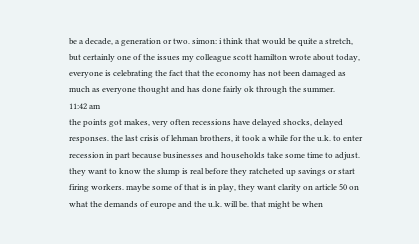be a decade, a generation or two. simon: i think that would be quite a stretch, but certainly one of the issues my colleague scott hamilton wrote about today, everyone is celebrating the fact that the economy has not been damaged as much as everyone thought and has done fairly ok through the summer.
11:42 am
the points got makes, very often recessions have delayed shocks, delayed responses. the last crisis of lehman brothers, it took a while for the u.k. to enter recession in part because businesses and households take some time to adjust. they want to know the slump is real before they ratcheted up savings or start firing workers. maybe some of that is in play, they want clarity on article 50 on what the demands of europe and the u.k. will be. that might be when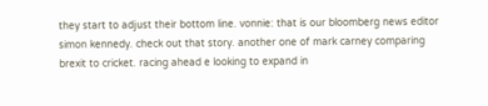they start to adjust their bottom line. vonnie: that is our bloomberg news editor simon kennedy. check out that story. another one of mark carney comparing brexit to cricket. racing ahead e looking to expand in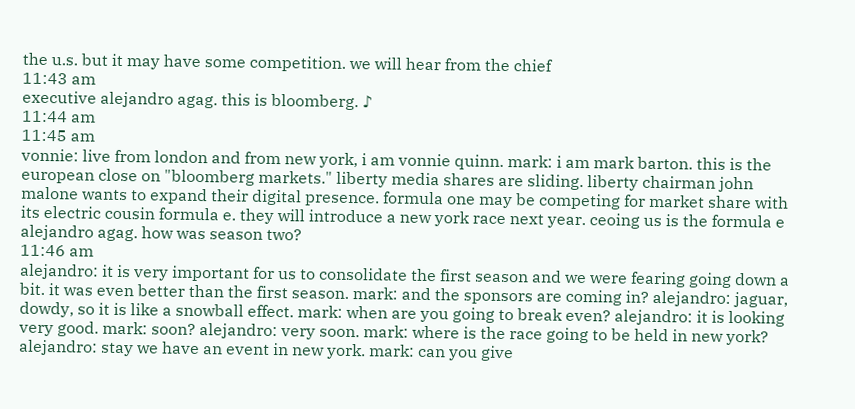the u.s. but it may have some competition. we will hear from the chief
11:43 am
executive alejandro agag. this is bloomberg. ♪
11:44 am
11:45 am
vonnie: live from london and from new york, i am vonnie quinn. mark: i am mark barton. this is the european close on "bloomberg markets." liberty media shares are sliding. liberty chairman john malone wants to expand their digital presence. formula one may be competing for market share with its electric cousin formula e. they will introduce a new york race next year. ceoing us is the formula e alejandro agag. how was season two?
11:46 am
alejandro: it is very important for us to consolidate the first season and we were fearing going down a bit. it was even better than the first season. mark: and the sponsors are coming in? alejandro: jaguar, dowdy, so it is like a snowball effect. mark: when are you going to break even? alejandro: it is looking very good. mark: soon? alejandro: very soon. mark: where is the race going to be held in new york? alejandro: stay we have an event in new york. mark: can you give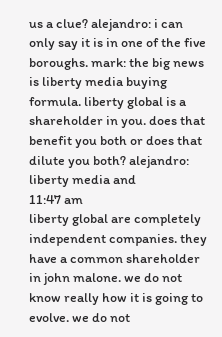us a clue? alejandro: i can only say it is in one of the five boroughs. mark: the big news is liberty media buying formula. liberty global is a shareholder in you. does that benefit you both or does that dilute you both? alejandro: liberty media and
11:47 am
liberty global are completely independent companies. they have a common shareholder in john malone. we do not know really how it is going to evolve. we do not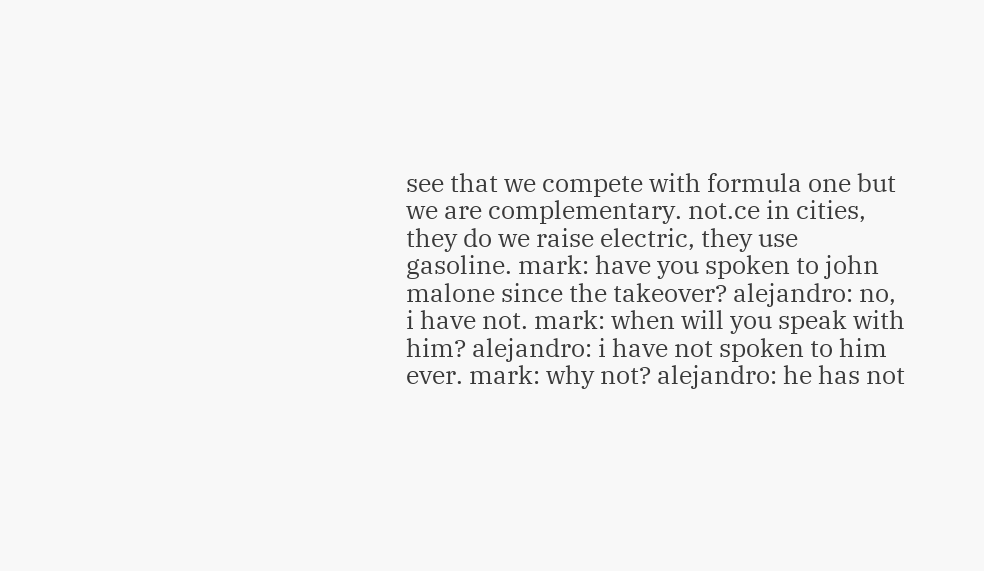see that we compete with formula one but we are complementary. not.ce in cities, they do we raise electric, they use gasoline. mark: have you spoken to john malone since the takeover? alejandro: no, i have not. mark: when will you speak with him? alejandro: i have not spoken to him ever. mark: why not? alejandro: he has not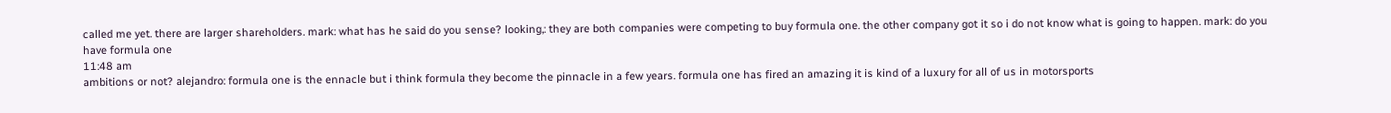called me yet. there are larger shareholders. mark: what has he said do you sense? looking,: they are both companies were competing to buy formula one. the other company got it so i do not know what is going to happen. mark: do you have formula one
11:48 am
ambitions or not? alejandro: formula one is the ennacle but i think formula they become the pinnacle in a few years. formula one has fired an amazing it is kind of a luxury for all of us in motorsports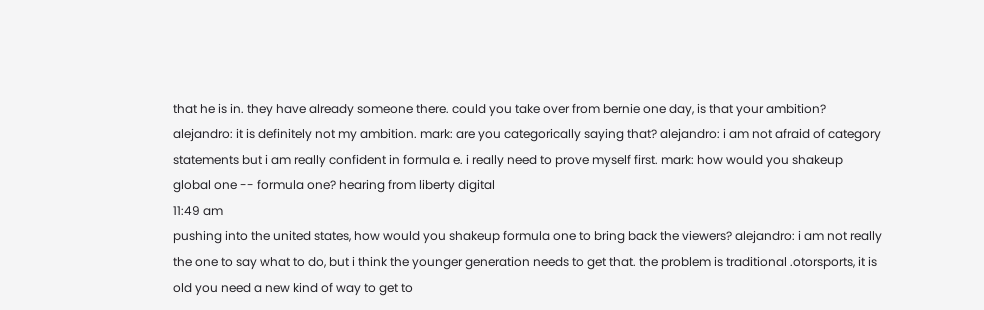that he is in. they have already someone there. could you take over from bernie one day, is that your ambition? alejandro: it is definitely not my ambition. mark: are you categorically saying that? alejandro: i am not afraid of category statements but i am really confident in formula e. i really need to prove myself first. mark: how would you shakeup global one -- formula one? hearing from liberty digital
11:49 am
pushing into the united states, how would you shakeup formula one to bring back the viewers? alejandro: i am not really the one to say what to do, but i think the younger generation needs to get that. the problem is traditional .otorsports, it is old you need a new kind of way to get to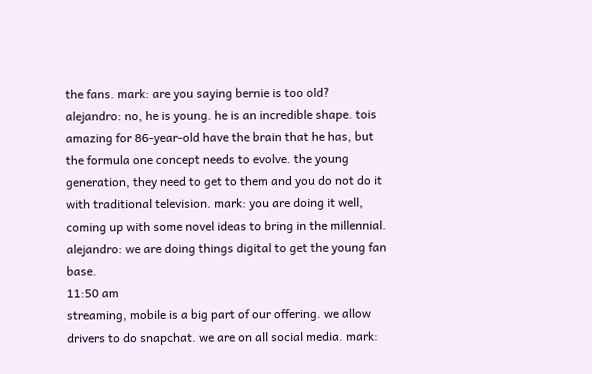the fans. mark: are you saying bernie is too old? alejandro: no, he is young. he is an incredible shape. tois amazing for 86-year-old have the brain that he has, but the formula one concept needs to evolve. the young generation, they need to get to them and you do not do it with traditional television. mark: you are doing it well, coming up with some novel ideas to bring in the millennial. alejandro: we are doing things digital to get the young fan base.
11:50 am
streaming, mobile is a big part of our offering. we allow drivers to do snapchat. we are on all social media. mark: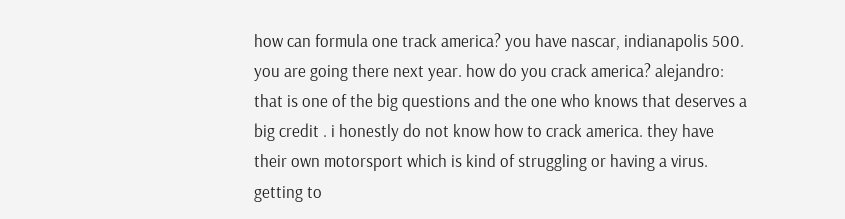how can formula one track america? you have nascar, indianapolis 500. you are going there next year. how do you crack america? alejandro: that is one of the big questions and the one who knows that deserves a big credit . i honestly do not know how to crack america. they have their own motorsport which is kind of struggling or having a virus. getting to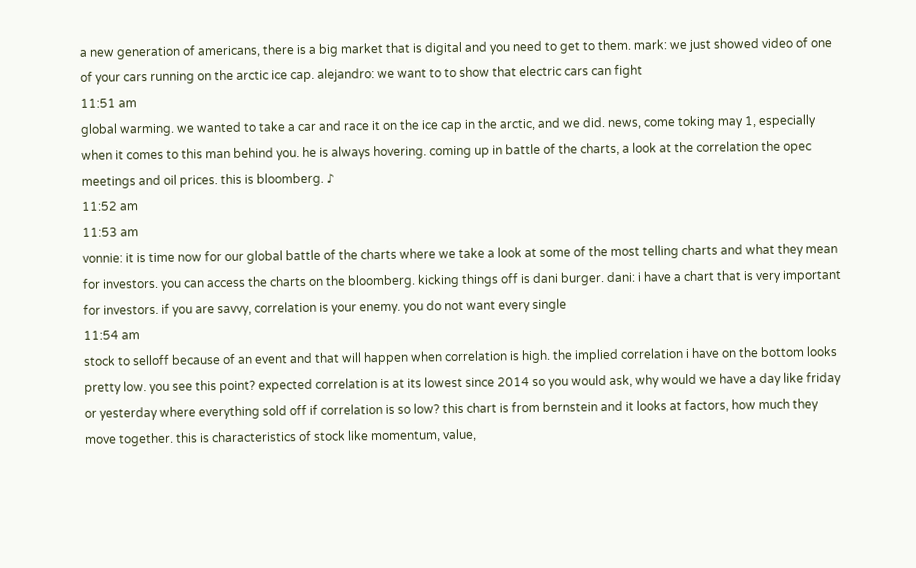a new generation of americans, there is a big market that is digital and you need to get to them. mark: we just showed video of one of your cars running on the arctic ice cap. alejandro: we want to to show that electric cars can fight
11:51 am
global warming. we wanted to take a car and race it on the ice cap in the arctic, and we did. news, come toking may 1, especially when it comes to this man behind you. he is always hovering. coming up in battle of the charts, a look at the correlation the opec meetings and oil prices. this is bloomberg. ♪
11:52 am
11:53 am
vonnie: it is time now for our global battle of the charts where we take a look at some of the most telling charts and what they mean for investors. you can access the charts on the bloomberg. kicking things off is dani burger. dani: i have a chart that is very important for investors. if you are savvy, correlation is your enemy. you do not want every single
11:54 am
stock to selloff because of an event and that will happen when correlation is high. the implied correlation i have on the bottom looks pretty low. you see this point? expected correlation is at its lowest since 2014 so you would ask, why would we have a day like friday or yesterday where everything sold off if correlation is so low? this chart is from bernstein and it looks at factors, how much they move together. this is characteristics of stock like momentum, value,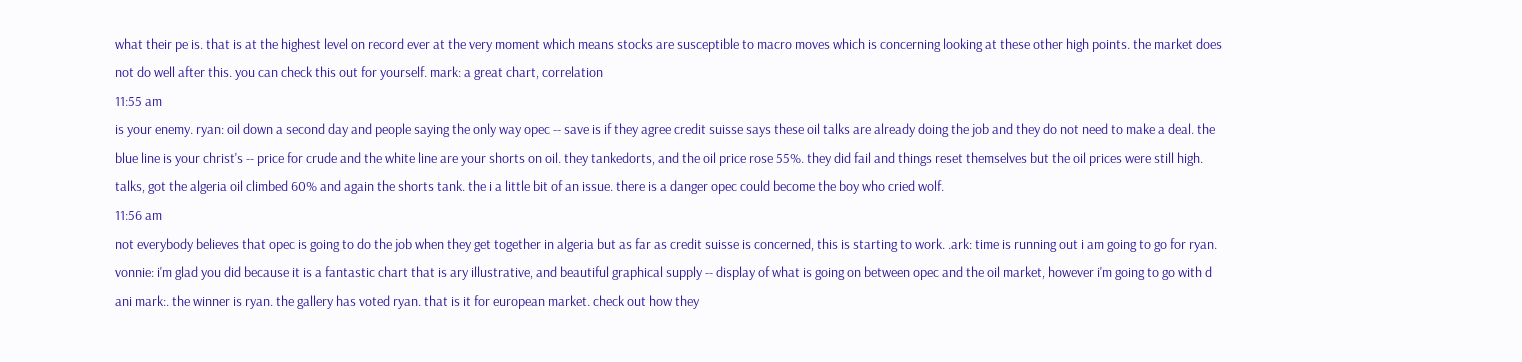what their pe is. that is at the highest level on record ever at the very moment which means stocks are susceptible to macro moves which is concerning looking at these other high points. the market does not do well after this. you can check this out for yourself. mark: a great chart, correlation
11:55 am
is your enemy. ryan: oil down a second day and people saying the only way opec -- save is if they agree credit suisse says these oil talks are already doing the job and they do not need to make a deal. the blue line is your christ's -- price for crude and the white line are your shorts on oil. they tankedorts, and the oil price rose 55%. they did fail and things reset themselves but the oil prices were still high. talks, got the algeria oil climbed 60% and again the shorts tank. the i a little bit of an issue. there is a danger opec could become the boy who cried wolf.
11:56 am
not everybody believes that opec is going to do the job when they get together in algeria but as far as credit suisse is concerned, this is starting to work. .ark: time is running out i am going to go for ryan. vonnie: i'm glad you did because it is a fantastic chart that is ary illustrative, and beautiful graphical supply -- display of what is going on between opec and the oil market, however i'm going to go with d ani mark:. the winner is ryan. the gallery has voted ryan. that is it for european market. check out how they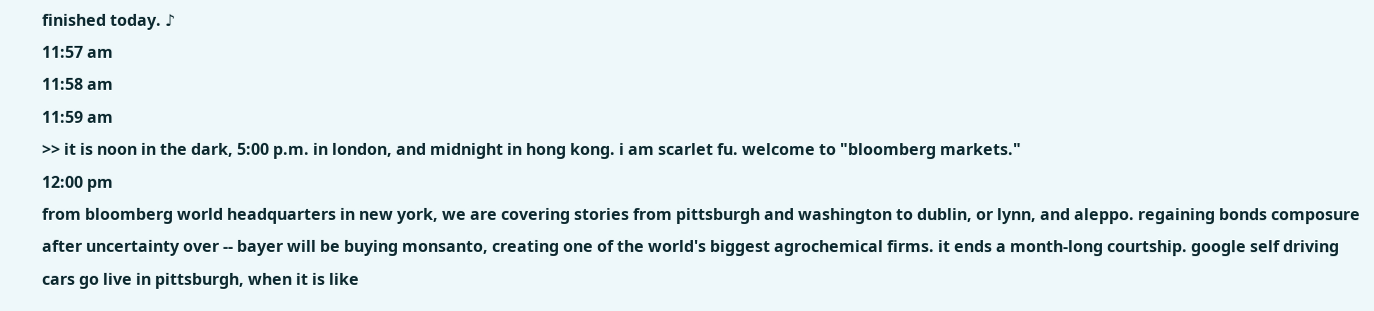finished today. ♪
11:57 am
11:58 am
11:59 am
>> it is noon in the dark, 5:00 p.m. in london, and midnight in hong kong. i am scarlet fu. welcome to "bloomberg markets."
12:00 pm
from bloomberg world headquarters in new york, we are covering stories from pittsburgh and washington to dublin, or lynn, and aleppo. regaining bonds composure after uncertainty over -- bayer will be buying monsanto, creating one of the world's biggest agrochemical firms. it ends a month-long courtship. google self driving cars go live in pittsburgh, when it is like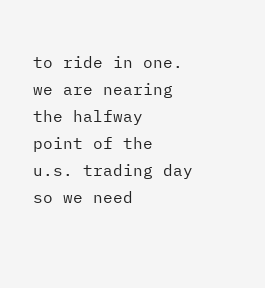to ride in one. we are nearing the halfway point of the u.s. trading day so we need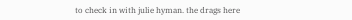to check in with julie hyman. the drags here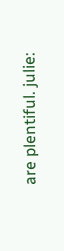are plentiful. julie: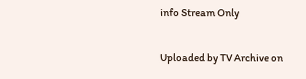info Stream Only

Uploaded by TV Archive on